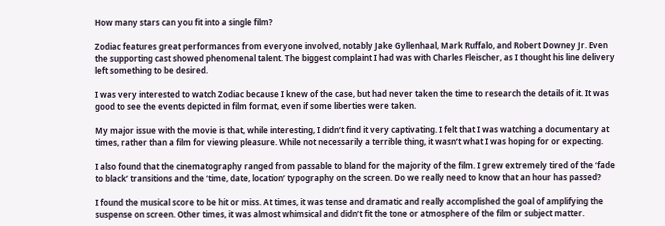How many stars can you fit into a single film?

Zodiac features great performances from everyone involved, notably Jake Gyllenhaal, Mark Ruffalo, and Robert Downey Jr. Even the supporting cast showed phenomenal talent. The biggest complaint I had was with Charles Fleischer, as I thought his line delivery left something to be desired.

I was very interested to watch Zodiac because I knew of the case, but had never taken the time to research the details of it. It was good to see the events depicted in film format, even if some liberties were taken.

My major issue with the movie is that, while interesting, I didn’t find it very captivating. I felt that I was watching a documentary at times, rather than a film for viewing pleasure. While not necessarily a terrible thing, it wasn’t what I was hoping for or expecting.

I also found that the cinematography ranged from passable to bland for the majority of the film. I grew extremely tired of the ‘fade to black’ transitions and the ‘time, date, location’ typography on the screen. Do we really need to know that an hour has passed?

I found the musical score to be hit or miss. At times, it was tense and dramatic and really accomplished the goal of amplifying the suspense on screen. Other times, it was almost whimsical and didn’t fit the tone or atmosphere of the film or subject matter.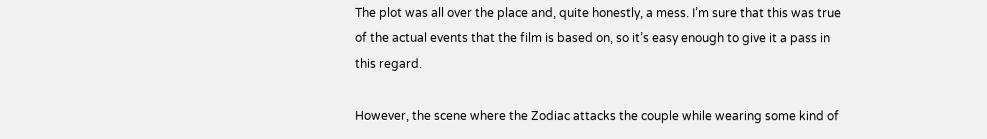The plot was all over the place and, quite honestly, a mess. I’m sure that this was true of the actual events that the film is based on, so it’s easy enough to give it a pass in this regard.

However, the scene where the Zodiac attacks the couple while wearing some kind of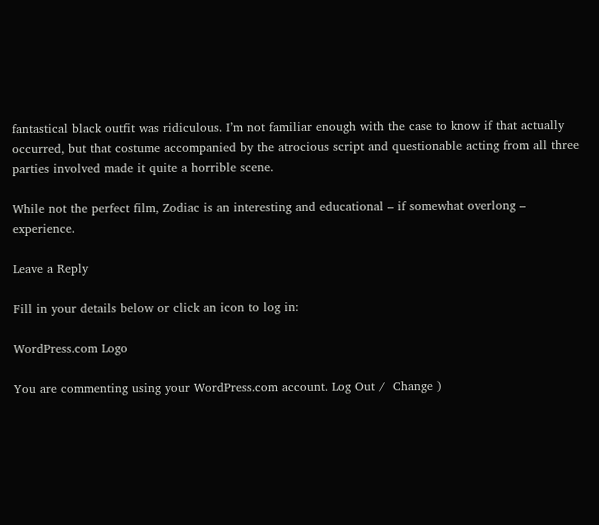fantastical black outfit was ridiculous. I’m not familiar enough with the case to know if that actually occurred, but that costume accompanied by the atrocious script and questionable acting from all three parties involved made it quite a horrible scene.

While not the perfect film, Zodiac is an interesting and educational – if somewhat overlong – experience.

Leave a Reply

Fill in your details below or click an icon to log in:

WordPress.com Logo

You are commenting using your WordPress.com account. Log Out /  Change )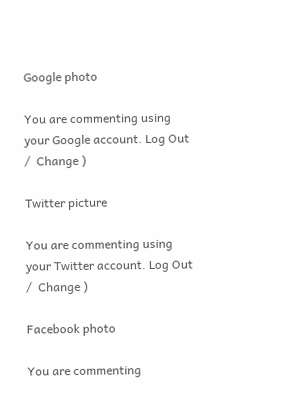Google photo

You are commenting using your Google account. Log Out /  Change )

Twitter picture

You are commenting using your Twitter account. Log Out /  Change )

Facebook photo

You are commenting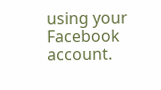using your Facebook account.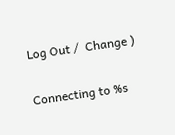Log Out /  Change )

Connecting to %s